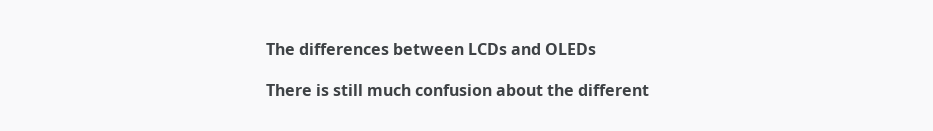The differences between LCDs and OLEDs

There is still much confusion about the different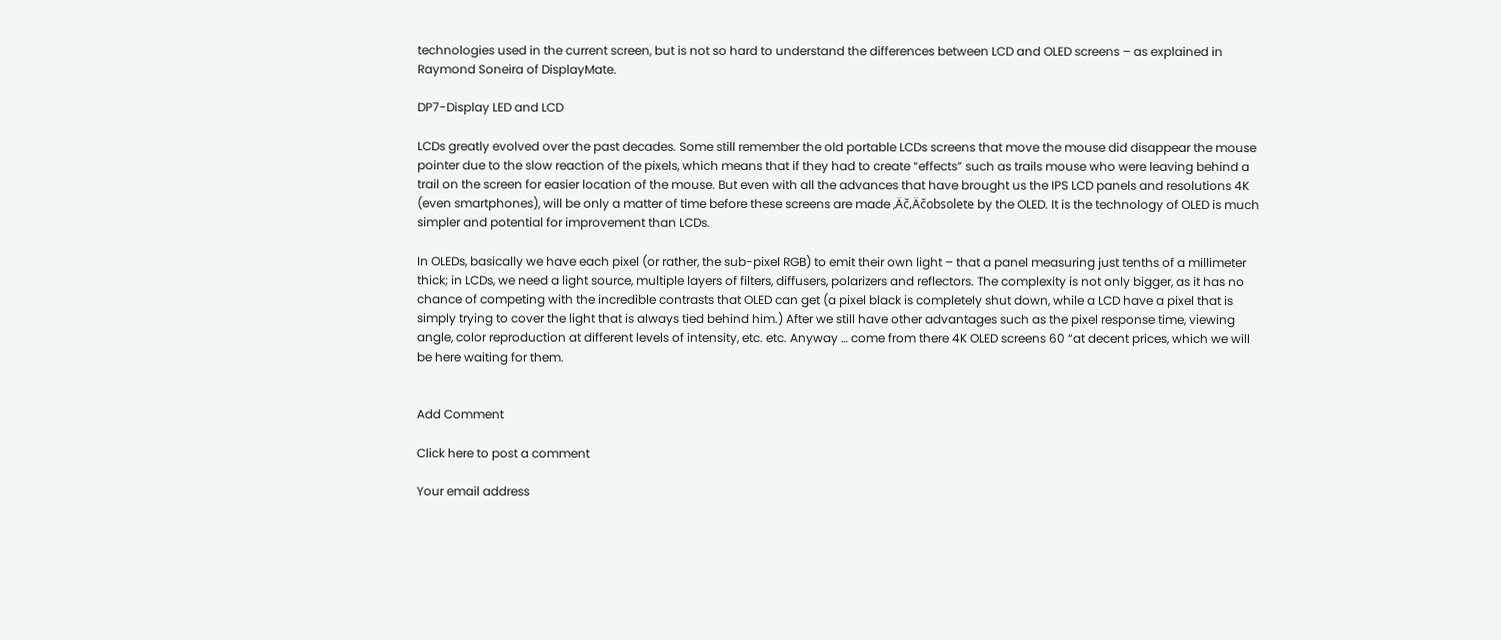technologies used in the current screen, but is not so hard to understand the differences between LCD and OLED screens – as explained in Raymond Soneira of DisplayMate.

DP7-Display LED and LCD

LCDs greatly evolved over the past decades. Some still remember the old portable LCDs screens that move the mouse did disappear the mouse pointer due to the slow reaction of the pixels, which means that if they had to create “effects” such as trails mouse who were leaving behind a trail on the screen for easier location of the mouse. But even with all the advances that have brought us the IPS LCD panels and resolutions 4K (even smartphones), will be only a matter of time before these screens are made ‚Äč‚Äčobsolete by the OLED. It is the technology of OLED is much simpler and potential for improvement than LCDs.

In OLEDs, basically we have each pixel (or rather, the sub-pixel RGB) to emit their own light – that a panel measuring just tenths of a millimeter thick; in LCDs, we need a light source, multiple layers of filters, diffusers, polarizers and reflectors. The complexity is not only bigger, as it has no chance of competing with the incredible contrasts that OLED can get (a pixel black is completely shut down, while a LCD have a pixel that is simply trying to cover the light that is always tied behind him.) After we still have other advantages such as the pixel response time, viewing angle, color reproduction at different levels of intensity, etc. etc. Anyway … come from there 4K OLED screens 60 “at decent prices, which we will be here waiting for them.


Add Comment

Click here to post a comment

Your email address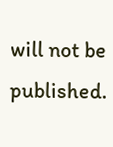will not be published.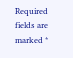Required fields are marked *